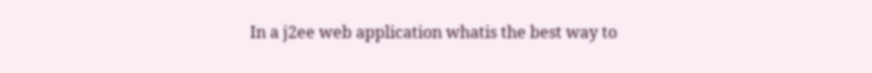In a j2ee web application whatis the best way to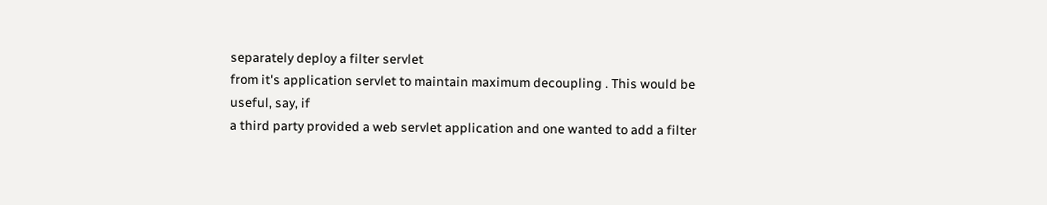separately deploy a filter servlet
from it's application servlet to maintain maximum decoupling . This would be useful, say, if
a third party provided a web servlet application and one wanted to add a filter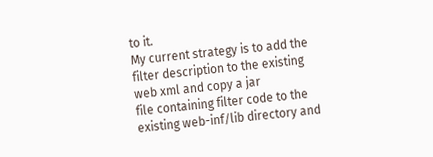to it.
My current strategy is to add the filter description to the existing web xml and copy a jar
file containing filter code to the existing web-inf/lib directory and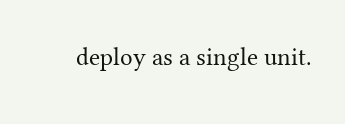deploy as a single unit.